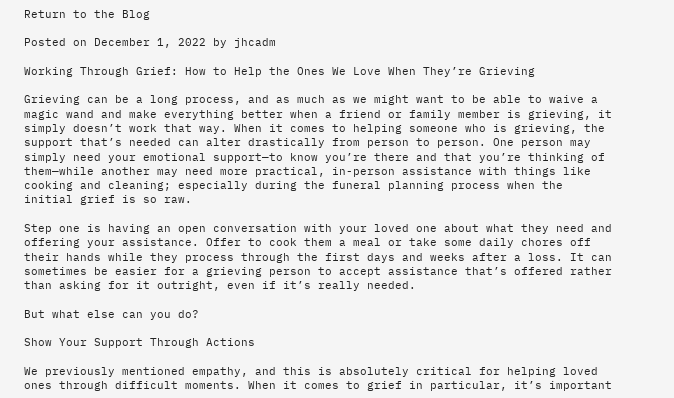Return to the Blog

Posted on December 1, 2022 by jhcadm

Working Through Grief: How to Help the Ones We Love When They’re Grieving

Grieving can be a long process, and as much as we might want to be able to waive a magic wand and make everything better when a friend or family member is grieving, it simply doesn’t work that way. When it comes to helping someone who is grieving, the support that’s needed can alter drastically from person to person. One person may simply need your emotional support—to know you’re there and that you’re thinking of them—while another may need more practical, in-person assistance with things like cooking and cleaning; especially during the funeral planning process when the initial grief is so raw.

Step one is having an open conversation with your loved one about what they need and offering your assistance. Offer to cook them a meal or take some daily chores off their hands while they process through the first days and weeks after a loss. It can sometimes be easier for a grieving person to accept assistance that’s offered rather than asking for it outright, even if it’s really needed.

But what else can you do?

Show Your Support Through Actions

We previously mentioned empathy, and this is absolutely critical for helping loved ones through difficult moments. When it comes to grief in particular, it’s important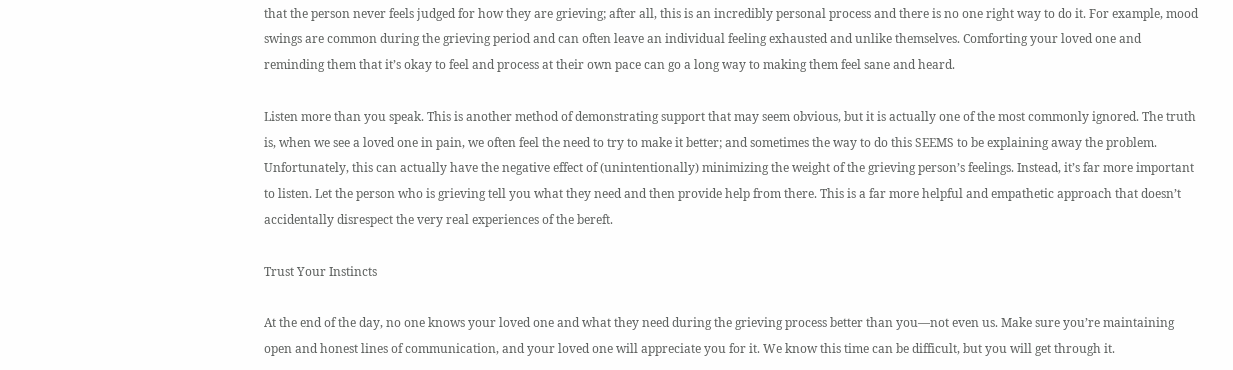that the person never feels judged for how they are grieving; after all, this is an incredibly personal process and there is no one right way to do it. For example, mood swings are common during the grieving period and can often leave an individual feeling exhausted and unlike themselves. Comforting your loved one and reminding them that it’s okay to feel and process at their own pace can go a long way to making them feel sane and heard.

Listen more than you speak. This is another method of demonstrating support that may seem obvious, but it is actually one of the most commonly ignored. The truth is, when we see a loved one in pain, we often feel the need to try to make it better; and sometimes the way to do this SEEMS to be explaining away the problem. Unfortunately, this can actually have the negative effect of (unintentionally) minimizing the weight of the grieving person’s feelings. Instead, it’s far more important to listen. Let the person who is grieving tell you what they need and then provide help from there. This is a far more helpful and empathetic approach that doesn’t accidentally disrespect the very real experiences of the bereft.

Trust Your Instincts

At the end of the day, no one knows your loved one and what they need during the grieving process better than you—not even us. Make sure you’re maintaining open and honest lines of communication, and your loved one will appreciate you for it. We know this time can be difficult, but you will get through it.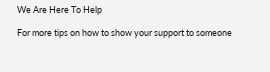We Are Here To Help

For more tips on how to show your support to someone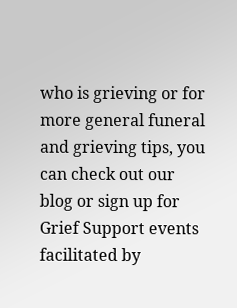who is grieving or for more general funeral and grieving tips, you can check out our blog or sign up for Grief Support events facilitated by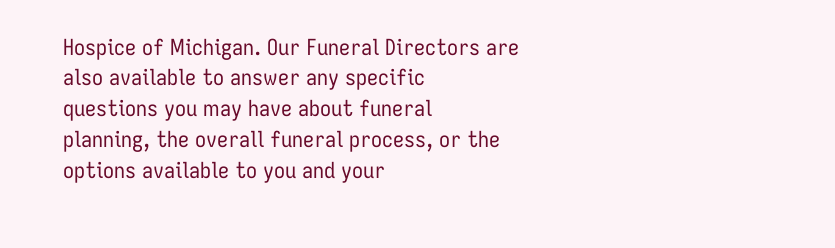Hospice of Michigan. Our Funeral Directors are also available to answer any specific questions you may have about funeral planning, the overall funeral process, or the options available to you and your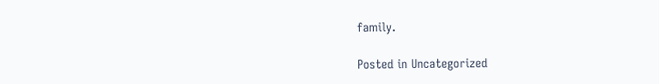family.

Posted in Uncategorized